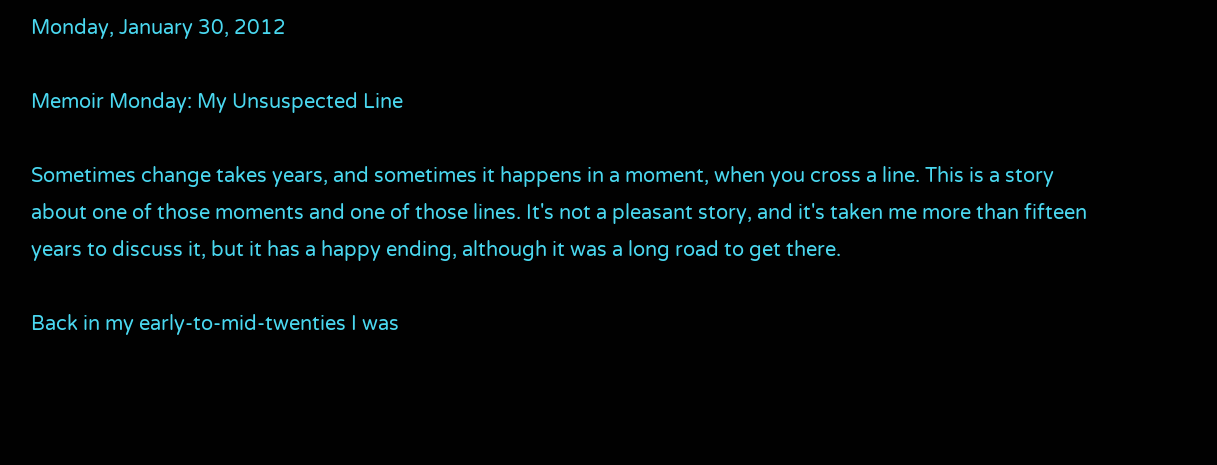Monday, January 30, 2012

Memoir Monday: My Unsuspected Line

Sometimes change takes years, and sometimes it happens in a moment, when you cross a line. This is a story about one of those moments and one of those lines. It's not a pleasant story, and it's taken me more than fifteen years to discuss it, but it has a happy ending, although it was a long road to get there.

Back in my early-to-mid-twenties I was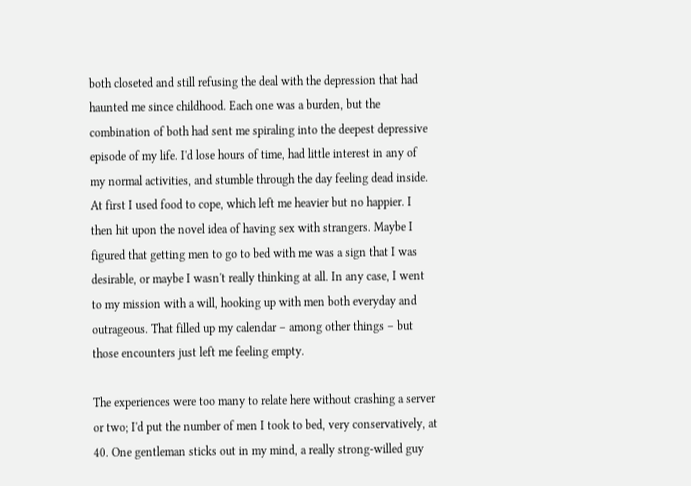both closeted and still refusing the deal with the depression that had haunted me since childhood. Each one was a burden, but the combination of both had sent me spiraling into the deepest depressive episode of my life. I'd lose hours of time, had little interest in any of my normal activities, and stumble through the day feeling dead inside. At first I used food to cope, which left me heavier but no happier. I then hit upon the novel idea of having sex with strangers. Maybe I figured that getting men to go to bed with me was a sign that I was desirable, or maybe I wasn't really thinking at all. In any case, I went to my mission with a will, hooking up with men both everyday and outrageous. That filled up my calendar – among other things – but those encounters just left me feeling empty.

The experiences were too many to relate here without crashing a server or two; I'd put the number of men I took to bed, very conservatively, at 40. One gentleman sticks out in my mind, a really strong-willed guy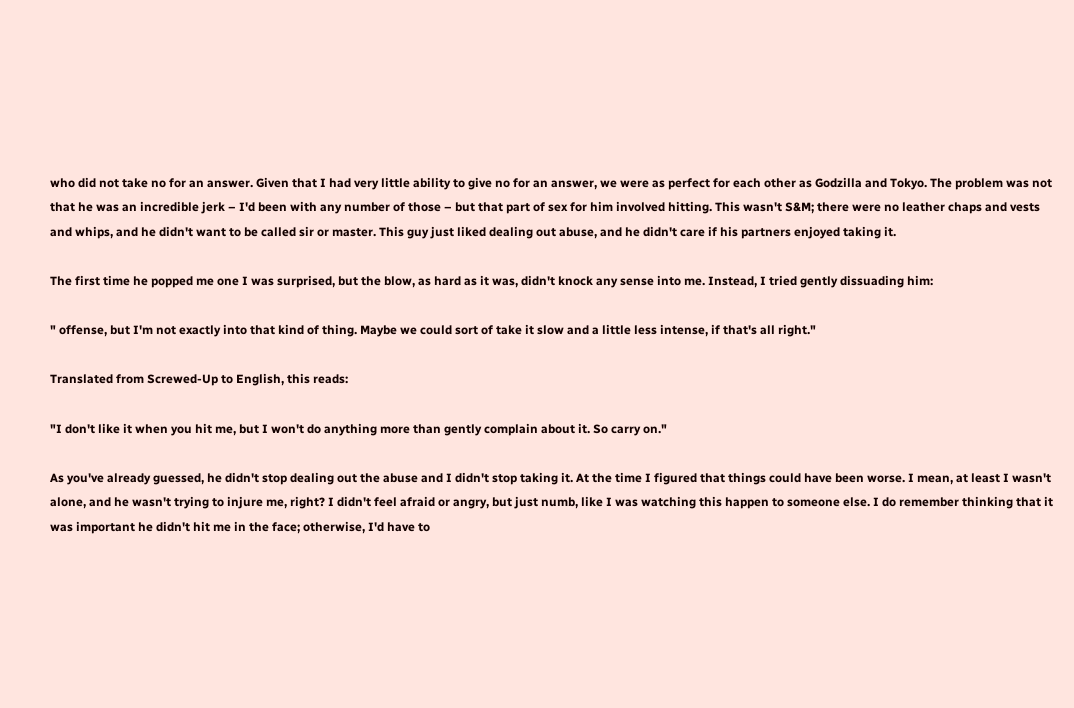who did not take no for an answer. Given that I had very little ability to give no for an answer, we were as perfect for each other as Godzilla and Tokyo. The problem was not that he was an incredible jerk – I'd been with any number of those – but that part of sex for him involved hitting. This wasn't S&M; there were no leather chaps and vests and whips, and he didn't want to be called sir or master. This guy just liked dealing out abuse, and he didn't care if his partners enjoyed taking it.

The first time he popped me one I was surprised, but the blow, as hard as it was, didn't knock any sense into me. Instead, I tried gently dissuading him:

" offense, but I'm not exactly into that kind of thing. Maybe we could sort of take it slow and a little less intense, if that's all right."

Translated from Screwed-Up to English, this reads:

"I don't like it when you hit me, but I won't do anything more than gently complain about it. So carry on."

As you've already guessed, he didn't stop dealing out the abuse and I didn't stop taking it. At the time I figured that things could have been worse. I mean, at least I wasn't alone, and he wasn't trying to injure me, right? I didn't feel afraid or angry, but just numb, like I was watching this happen to someone else. I do remember thinking that it was important he didn't hit me in the face; otherwise, I'd have to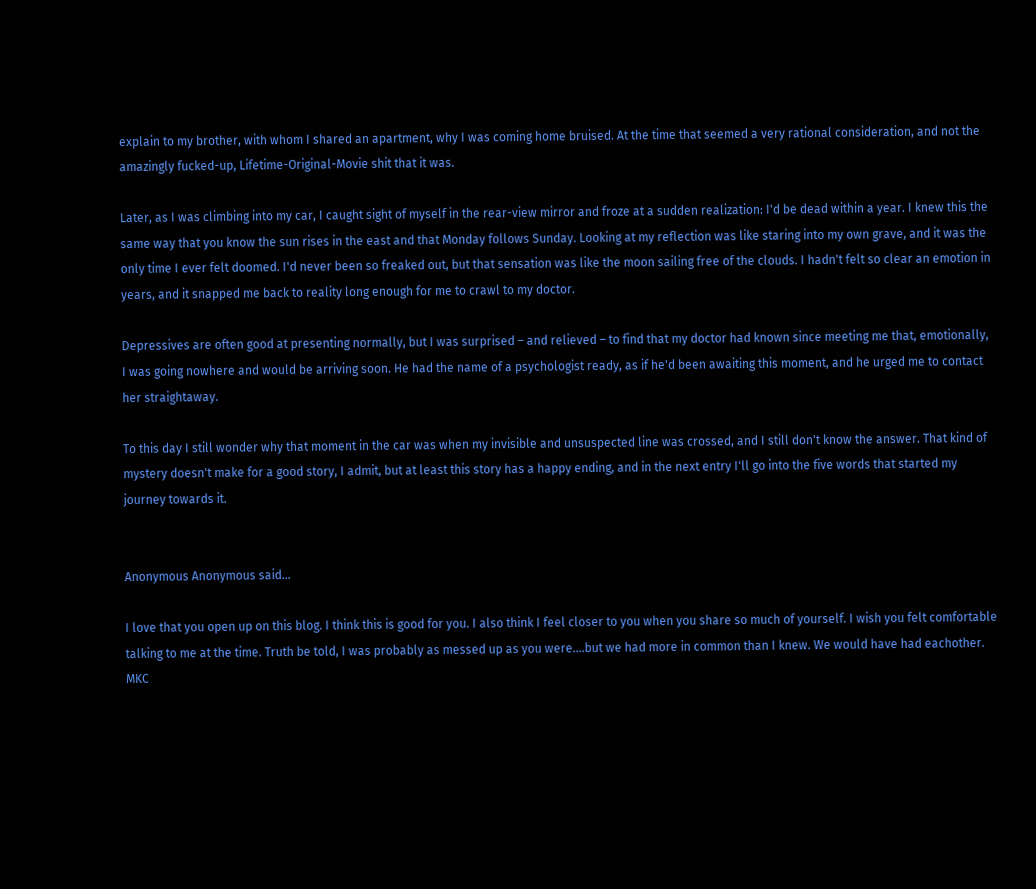explain to my brother, with whom I shared an apartment, why I was coming home bruised. At the time that seemed a very rational consideration, and not the amazingly fucked-up, Lifetime-Original-Movie shit that it was.

Later, as I was climbing into my car, I caught sight of myself in the rear-view mirror and froze at a sudden realization: I'd be dead within a year. I knew this the same way that you know the sun rises in the east and that Monday follows Sunday. Looking at my reflection was like staring into my own grave, and it was the only time I ever felt doomed. I'd never been so freaked out, but that sensation was like the moon sailing free of the clouds. I hadn't felt so clear an emotion in years, and it snapped me back to reality long enough for me to crawl to my doctor.

Depressives are often good at presenting normally, but I was surprised – and relieved – to find that my doctor had known since meeting me that, emotionally, I was going nowhere and would be arriving soon. He had the name of a psychologist ready, as if he'd been awaiting this moment, and he urged me to contact her straightaway.

To this day I still wonder why that moment in the car was when my invisible and unsuspected line was crossed, and I still don't know the answer. That kind of mystery doesn't make for a good story, I admit, but at least this story has a happy ending, and in the next entry I'll go into the five words that started my journey towards it.


Anonymous Anonymous said...

I love that you open up on this blog. I think this is good for you. I also think I feel closer to you when you share so much of yourself. I wish you felt comfortable talking to me at the time. Truth be told, I was probably as messed up as you were....but we had more in common than I knew. We would have had eachother. MKC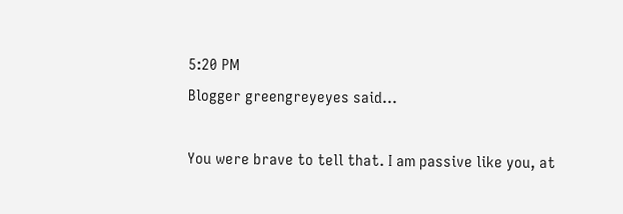5:20 PM
Blogger greengreyeyes said...

You were brave to tell that. I am passive like you, at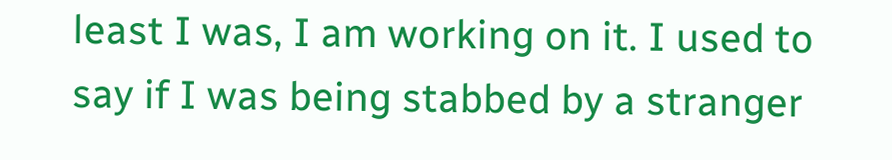least I was, I am working on it. I used to say if I was being stabbed by a stranger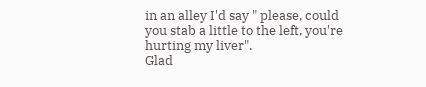in an alley I'd say " please, could you stab a little to the left, you're hurting my liver".
Glad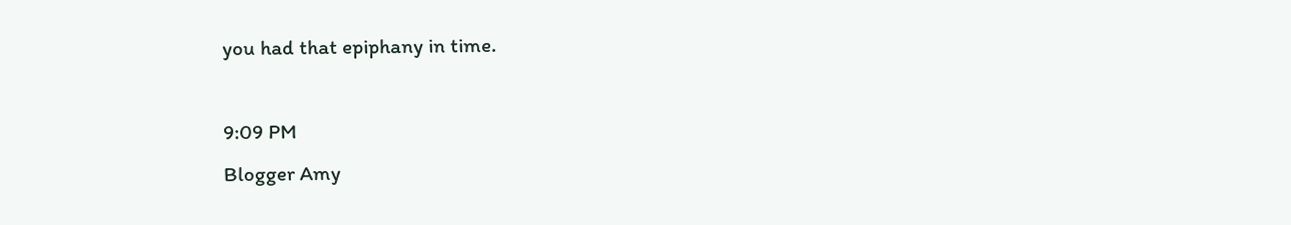you had that epiphany in time.

9:09 PM
Blogger Amy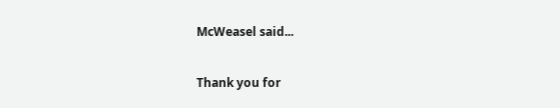McWeasel said...

Thank you for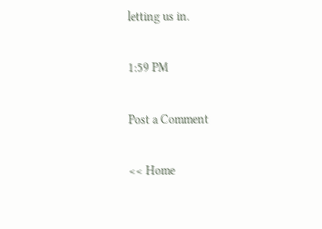letting us in.

1:59 PM

Post a Comment

<< Home